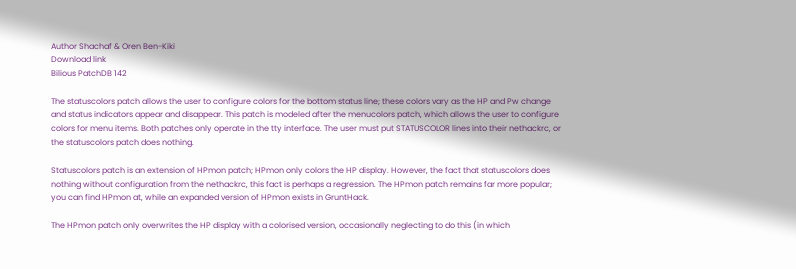Author Shachaf & Oren Ben-Kiki
Download link
Bilious PatchDB 142

The statuscolors patch allows the user to configure colors for the bottom status line; these colors vary as the HP and Pw change and status indicators appear and disappear. This patch is modeled after the menucolors patch, which allows the user to configure colors for menu items. Both patches only operate in the tty interface. The user must put STATUSCOLOR lines into their nethackrc, or the statuscolors patch does nothing.

Statuscolors patch is an extension of HPmon patch; HPmon only colors the HP display. However, the fact that statuscolors does nothing without configuration from the nethackrc, this fact is perhaps a regression. The HPmon patch remains far more popular; you can find HPmon at, while an expanded version of HPmon exists in GruntHack.

The HPmon patch only overwrites the HP display with a colorised version, occasionally neglecting to do this (in which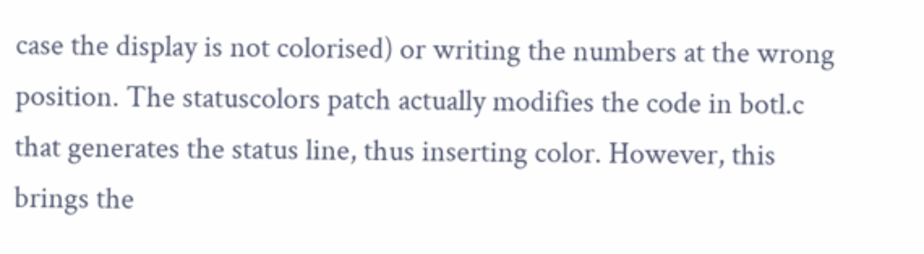case the display is not colorised) or writing the numbers at the wrong position. The statuscolors patch actually modifies the code in botl.c that generates the status line, thus inserting color. However, this brings the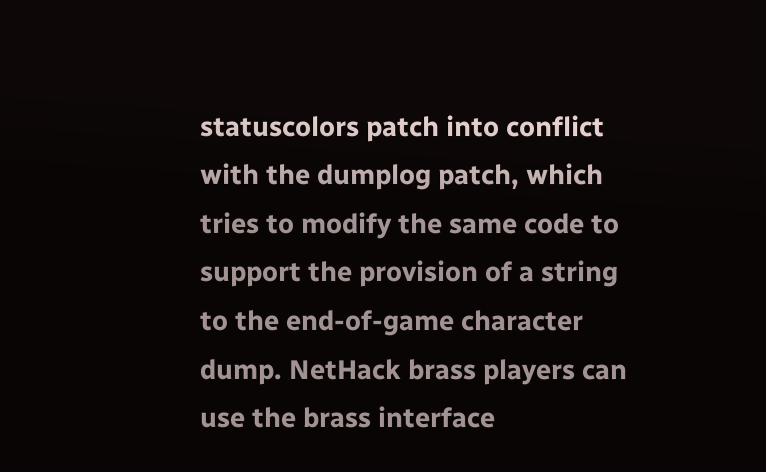statuscolors patch into conflict with the dumplog patch, which tries to modify the same code to support the provision of a string to the end-of-game character dump. NetHack brass players can use the brass interface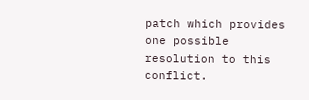patch which provides one possible resolution to this conflict.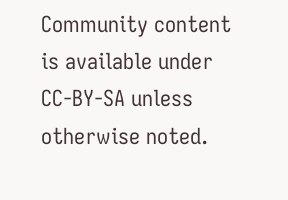Community content is available under CC-BY-SA unless otherwise noted.